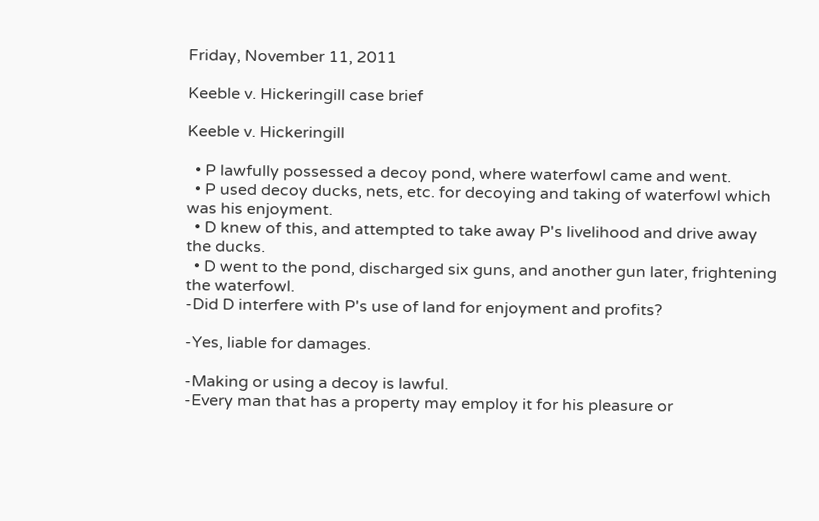Friday, November 11, 2011

Keeble v. Hickeringill case brief

Keeble v. Hickeringill

  • P lawfully possessed a decoy pond, where waterfowl came and went.
  • P used decoy ducks, nets, etc. for decoying and taking of waterfowl which was his enjoyment.
  • D knew of this, and attempted to take away P's livelihood and drive away the ducks.
  • D went to the pond, discharged six guns, and another gun later, frightening the waterfowl.
-Did D interfere with P's use of land for enjoyment and profits?

-Yes, liable for damages.

-Making or using a decoy is lawful.
-Every man that has a property may employ it for his pleasure or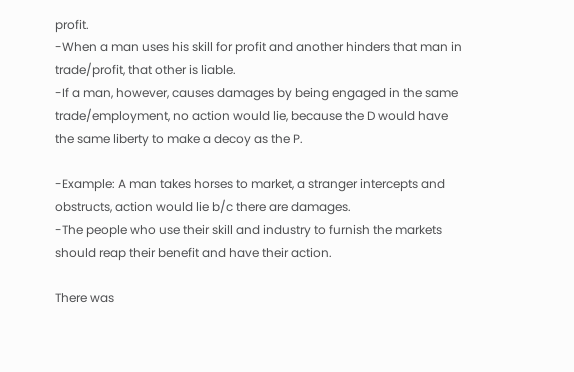profit.
-When a man uses his skill for profit and another hinders that man in trade/profit, that other is liable.
-If a man, however, causes damages by being engaged in the same trade/employment, no action would lie, because the D would have the same liberty to make a decoy as the P.

-Example: A man takes horses to market, a stranger intercepts and obstructs, action would lie b/c there are damages.
-The people who use their skill and industry to furnish the markets should reap their benefit and have their action.

There was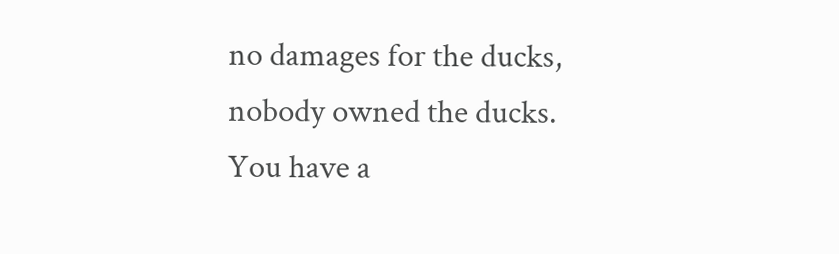no damages for the ducks, nobody owned the ducks.
You have a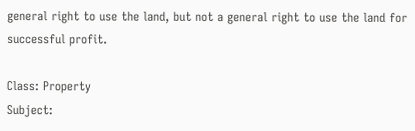general right to use the land, but not a general right to use the land for successful profit.

Class: Property
Subject: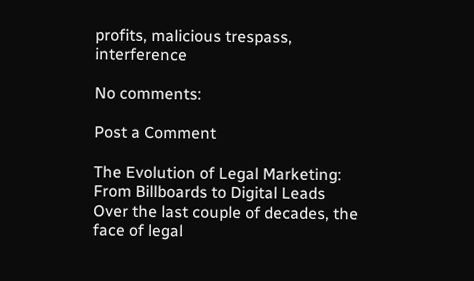profits, malicious trespass, interference

No comments:

Post a Comment

The Evolution of Legal Marketing: From Billboards to Digital Leads Over the last couple of decades, the face of legal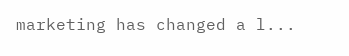marketing has changed a l...